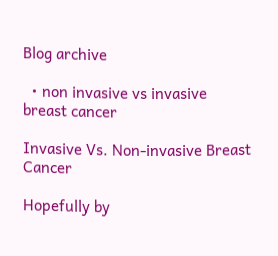Blog archive

  • non invasive vs invasive breast cancer

Invasive Vs. Non-invasive Breast Cancer

Hopefully by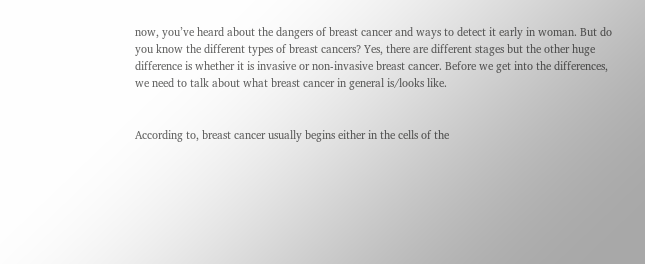now, you’ve heard about the dangers of breast cancer and ways to detect it early in woman. But do you know the different types of breast cancers? Yes, there are different stages but the other huge difference is whether it is invasive or non-invasive breast cancer. Before we get into the differences, we need to talk about what breast cancer in general is/looks like.


According to, breast cancer usually begins either in the cells of the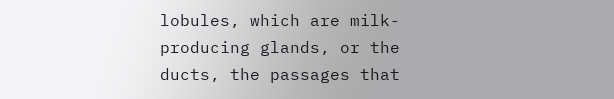lobules, which are milk-producing glands, or the ducts, the passages that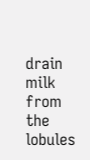drain milk from the lobules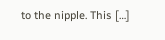to the nipple. This […]